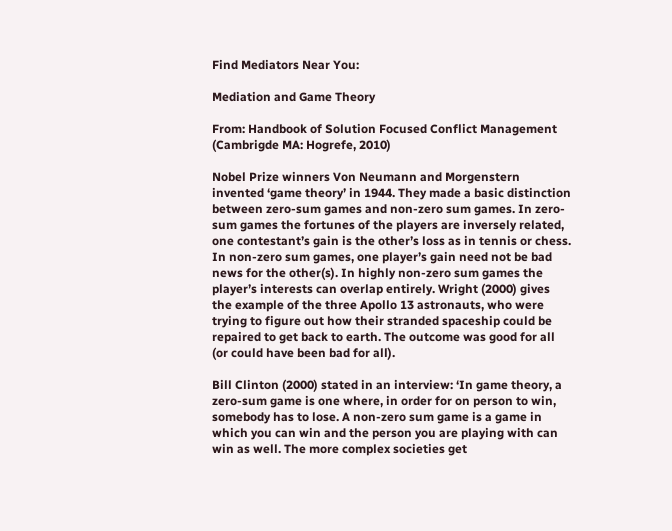Find Mediators Near You:

Mediation and Game Theory

From: Handbook of Solution Focused Conflict Management (Cambrigde MA: Hogrefe, 2010)

Nobel Prize winners Von Neumann and Morgenstern invented ‘game theory’ in 1944. They made a basic distinction between zero-sum games and non-zero sum games. In zero-sum games the fortunes of the players are inversely related, one contestant’s gain is the other’s loss as in tennis or chess. In non-zero sum games, one player’s gain need not be bad news for the other(s). In highly non-zero sum games the player’s interests can overlap entirely. Wright (2000) gives the example of the three Apollo 13 astronauts, who were trying to figure out how their stranded spaceship could be repaired to get back to earth. The outcome was good for all (or could have been bad for all).

Bill Clinton (2000) stated in an interview: ‘In game theory, a zero-sum game is one where, in order for on person to win, somebody has to lose. A non-zero sum game is a game in which you can win and the person you are playing with can win as well. The more complex societies get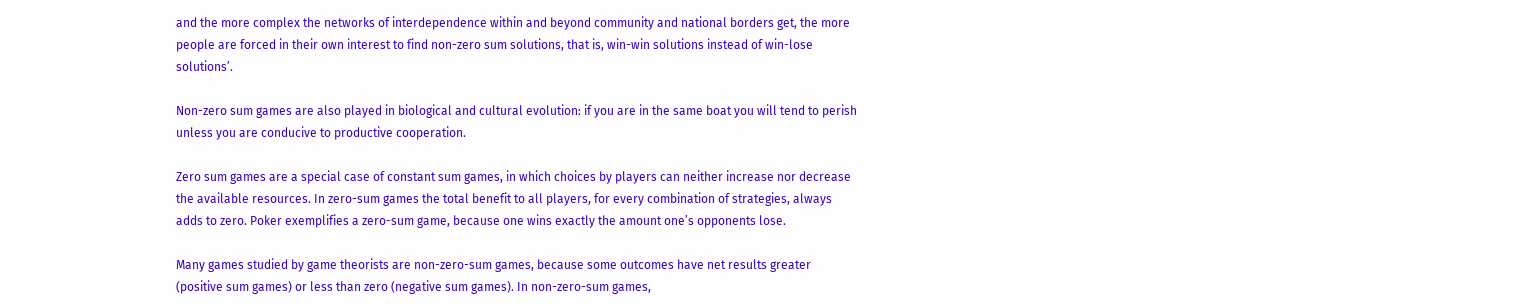and the more complex the networks of interdependence within and beyond community and national borders get, the more people are forced in their own interest to find non-zero sum solutions, that is, win-win solutions instead of win-lose solutions’.

Non-zero sum games are also played in biological and cultural evolution: if you are in the same boat you will tend to perish unless you are conducive to productive cooperation.

Zero sum games are a special case of constant sum games, in which choices by players can neither increase nor decrease the available resources. In zero-sum games the total benefit to all players, for every combination of strategies, always adds to zero. Poker exemplifies a zero-sum game, because one wins exactly the amount one’s opponents lose.

Many games studied by game theorists are non-zero-sum games, because some outcomes have net results greater (positive sum games) or less than zero (negative sum games). In non-zero-sum games,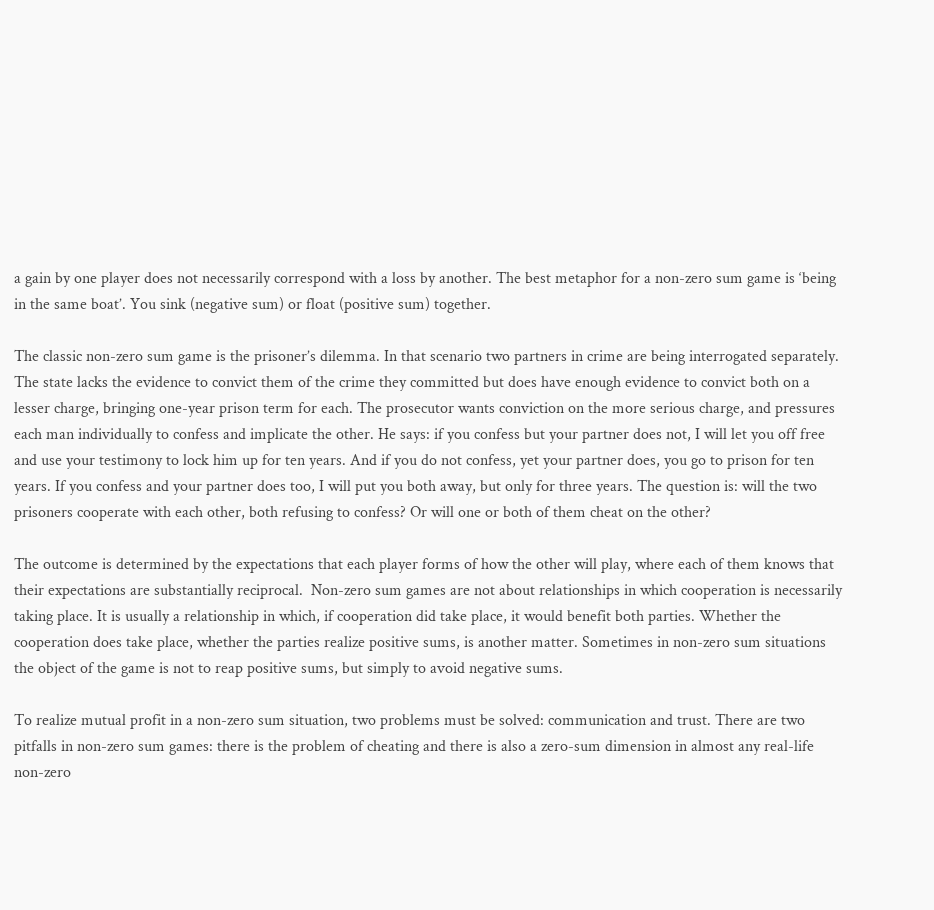a gain by one player does not necessarily correspond with a loss by another. The best metaphor for a non-zero sum game is ‘being in the same boat’. You sink (negative sum) or float (positive sum) together.

The classic non-zero sum game is the prisoner’s dilemma. In that scenario two partners in crime are being interrogated separately. The state lacks the evidence to convict them of the crime they committed but does have enough evidence to convict both on a lesser charge, bringing one-year prison term for each. The prosecutor wants conviction on the more serious charge, and pressures each man individually to confess and implicate the other. He says: if you confess but your partner does not, I will let you off free and use your testimony to lock him up for ten years. And if you do not confess, yet your partner does, you go to prison for ten years. If you confess and your partner does too, I will put you both away, but only for three years. The question is: will the two prisoners cooperate with each other, both refusing to confess? Or will one or both of them cheat on the other?

The outcome is determined by the expectations that each player forms of how the other will play, where each of them knows that their expectations are substantially reciprocal.  Non-zero sum games are not about relationships in which cooperation is necessarily taking place. It is usually a relationship in which, if cooperation did take place, it would benefit both parties. Whether the cooperation does take place, whether the parties realize positive sums, is another matter. Sometimes in non-zero sum situations the object of the game is not to reap positive sums, but simply to avoid negative sums.

To realize mutual profit in a non-zero sum situation, two problems must be solved: communication and trust. There are two pitfalls in non-zero sum games: there is the problem of cheating and there is also a zero-sum dimension in almost any real-life non-zero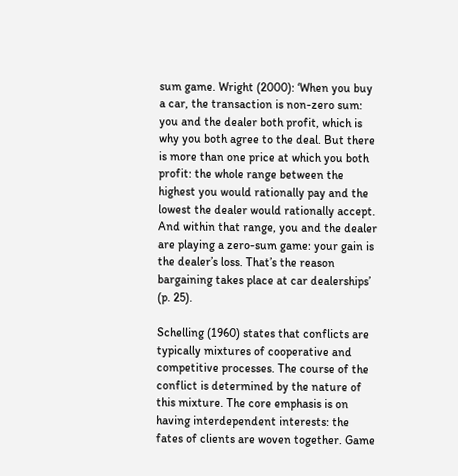sum game. Wright (2000): ‘When you buy a car, the transaction is non-zero sum: you and the dealer both profit, which is why you both agree to the deal. But there is more than one price at which you both profit: the whole range between the highest you would rationally pay and the lowest the dealer would rationally accept. And within that range, you and the dealer are playing a zero-sum game: your gain is the dealer’s loss. That’s the reason bargaining takes place at car dealerships’ (p. 25).

Schelling (1960) states that conflicts are typically mixtures of cooperative and competitive processes. The course of the conflict is determined by the nature of this mixture. The core emphasis is on having interdependent interests: the fates of clients are woven together. Game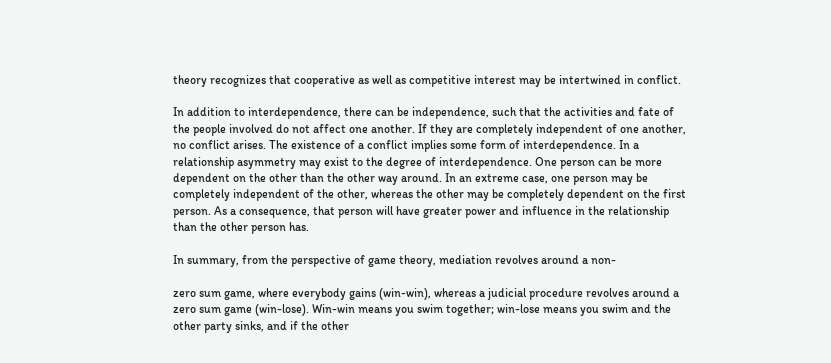theory recognizes that cooperative as well as competitive interest may be intertwined in conflict.

In addition to interdependence, there can be independence, such that the activities and fate of the people involved do not affect one another. If they are completely independent of one another, no conflict arises. The existence of a conflict implies some form of interdependence. In a relationship asymmetry may exist to the degree of interdependence. One person can be more dependent on the other than the other way around. In an extreme case, one person may be completely independent of the other, whereas the other may be completely dependent on the first person. As a consequence, that person will have greater power and influence in the relationship than the other person has.

In summary, from the perspective of game theory, mediation revolves around a non-

zero sum game, where everybody gains (win-win), whereas a judicial procedure revolves around a zero sum game (win-lose). Win-win means you swim together; win-lose means you swim and the other party sinks, and if the other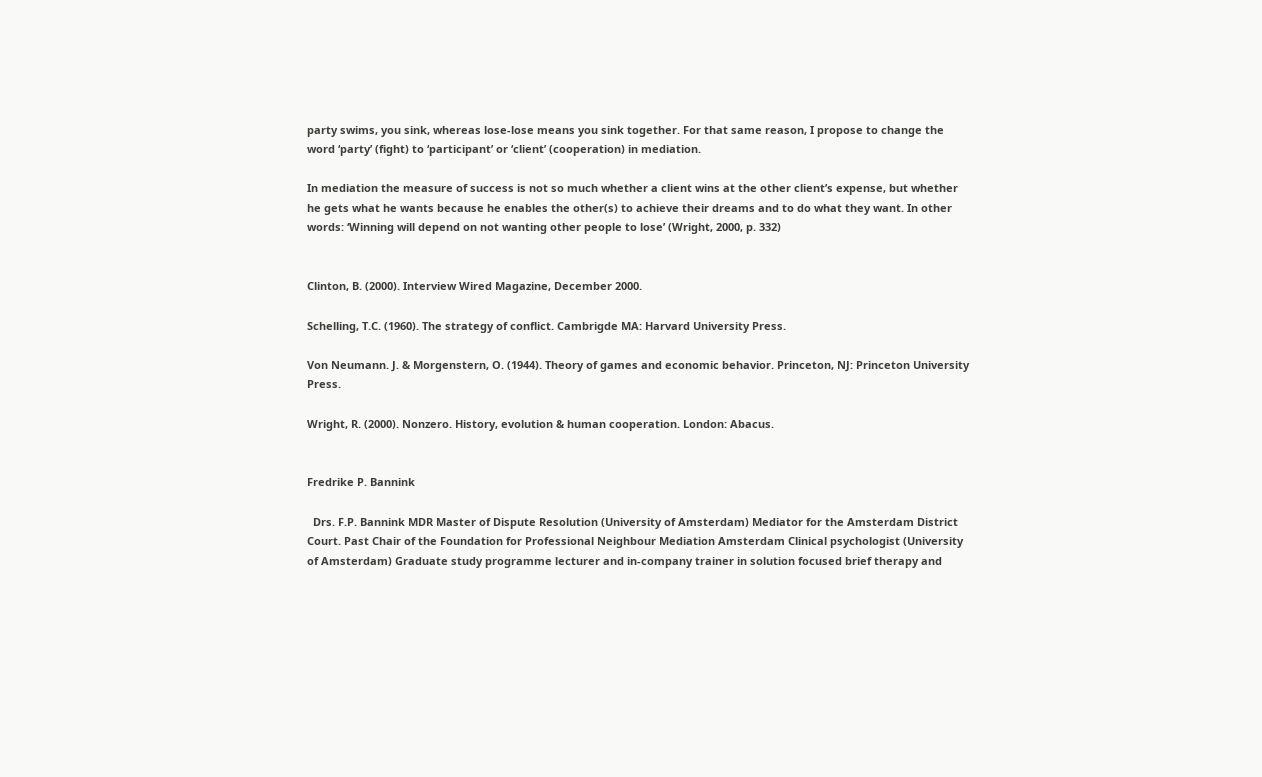party swims, you sink, whereas lose-lose means you sink together. For that same reason, I propose to change the word ‘party’ (fight) to ‘participant’ or ‘client’ (cooperation) in mediation.

In mediation the measure of success is not so much whether a client wins at the other client’s expense, but whether he gets what he wants because he enables the other(s) to achieve their dreams and to do what they want. In other words: ‘Winning will depend on not wanting other people to lose’ (Wright, 2000, p. 332)


Clinton, B. (2000). Interview Wired Magazine, December 2000.

Schelling, T.C. (1960). The strategy of conflict. Cambrigde MA: Harvard University Press.

Von Neumann. J. & Morgenstern, O. (1944). Theory of games and economic behavior. Princeton, NJ: Princeton University Press.

Wright, R. (2000). Nonzero. History, evolution & human cooperation. London: Abacus.


Fredrike P. Bannink

  Drs. F.P. Bannink MDR Master of Dispute Resolution (University of Amsterdam) Mediator for the Amsterdam District Court. Past Chair of the Foundation for Professional Neighbour Mediation Amsterdam Clinical psychologist (University of Amsterdam) Graduate study programme lecturer and in-company trainer in solution focused brief therapy and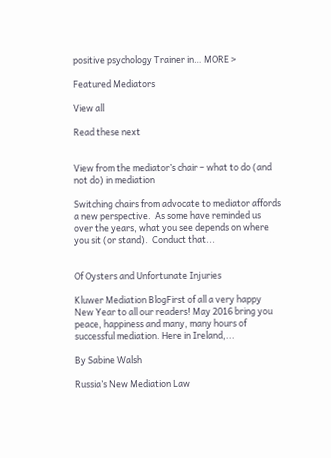positive psychology Trainer in… MORE >

Featured Mediators

View all

Read these next


View from the mediator’s chair – what to do (and not do) in mediation

Switching chairs from advocate to mediator affords a new perspective.  As some have reminded us over the years, what you see depends on where you sit (or stand).  Conduct that...


Of Oysters and Unfortunate Injuries

Kluwer Mediation BlogFirst of all a very happy New Year to all our readers! May 2016 bring you peace, happiness and many, many hours of successful mediation. Here in Ireland,...

By Sabine Walsh

Russia’s New Mediation Law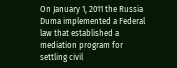On January 1, 2011 the Russia Duma implemented a Federal law that established a mediation program for settling civil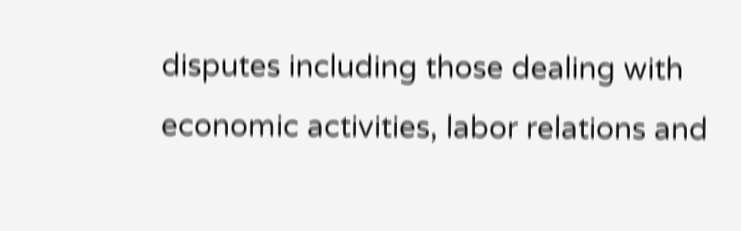disputes including those dealing with economic activities, labor relations and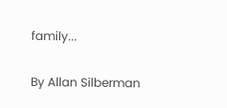family...

By Allan Silberman